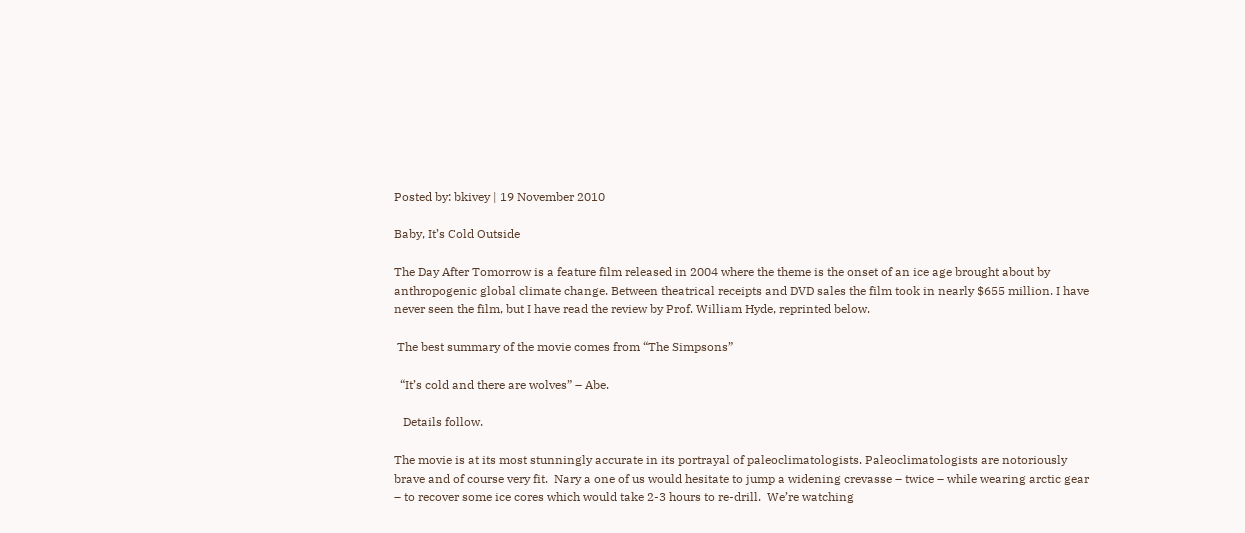Posted by: bkivey | 19 November 2010

Baby, It’s Cold Outside

The Day After Tomorrow is a feature film released in 2004 where the theme is the onset of an ice age brought about by anthropogenic global climate change. Between theatrical receipts and DVD sales the film took in nearly $655 million. I have never seen the film, but I have read the review by Prof. William Hyde, reprinted below.

 The best summary of the movie comes from “The Simpsons”

  “It’s cold and there are wolves” – Abe.

   Details follow.

The movie is at its most stunningly accurate in its portrayal of paleoclimatologists. Paleoclimatologists are notoriously brave and of course very fit.  Nary a one of us would hesitate to jump a widening crevasse – twice – while wearing arctic gear – to recover some ice cores which would take 2-3 hours to re-drill.  We’re watching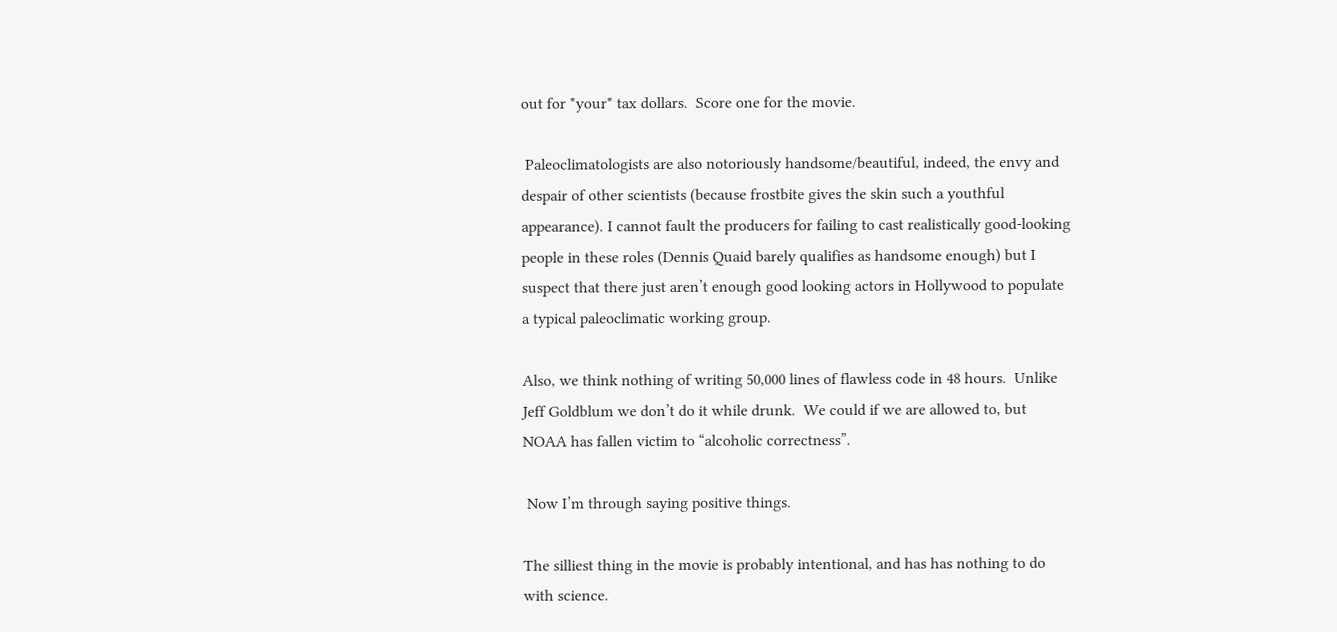out for *your* tax dollars.  Score one for the movie.

 Paleoclimatologists are also notoriously handsome/beautiful, indeed, the envy and despair of other scientists (because frostbite gives the skin such a youthful appearance). I cannot fault the producers for failing to cast realistically good-looking people in these roles (Dennis Quaid barely qualifies as handsome enough) but I suspect that there just aren’t enough good looking actors in Hollywood to populate a typical paleoclimatic working group.

Also, we think nothing of writing 50,000 lines of flawless code in 48 hours.  Unlike Jeff Goldblum we don’t do it while drunk.  We could if we are allowed to, but NOAA has fallen victim to “alcoholic correctness”.

 Now I’m through saying positive things.

The silliest thing in the movie is probably intentional, and has has nothing to do with science.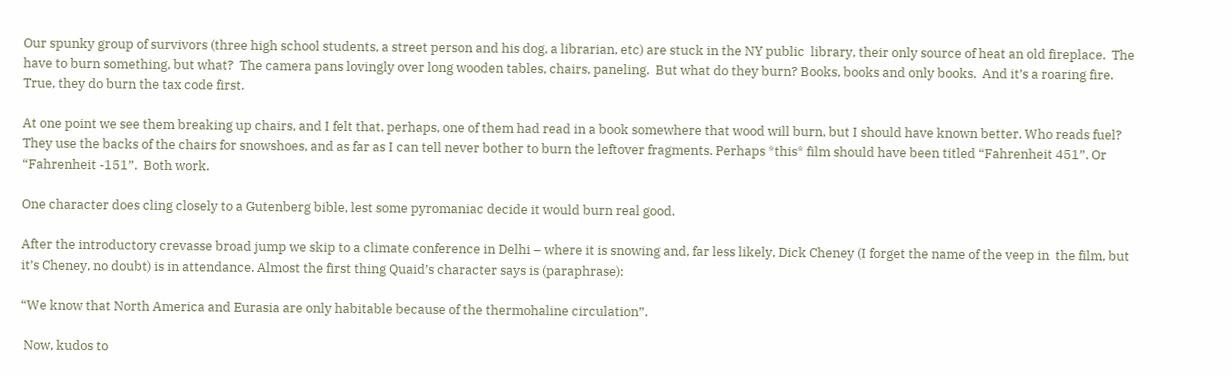Our spunky group of survivors (three high school students, a street person and his dog, a librarian, etc) are stuck in the NY public  library, their only source of heat an old fireplace.  The have to burn something, but what?  The camera pans lovingly over long wooden tables, chairs, paneling.  But what do they burn? Books, books and only books.  And it’s a roaring fire. True, they do burn the tax code first.

At one point we see them breaking up chairs, and I felt that, perhaps, one of them had read in a book somewhere that wood will burn, but I should have known better. Who reads fuel? They use the backs of the chairs for snowshoes, and as far as I can tell never bother to burn the leftover fragments. Perhaps *this* film should have been titled “Fahrenheit 451”. Or “Fahrenheit -151”.  Both work.

One character does cling closely to a Gutenberg bible, lest some pyromaniac decide it would burn real good.

After the introductory crevasse broad jump we skip to a climate conference in Delhi – where it is snowing and, far less likely, Dick Cheney (I forget the name of the veep in  the film, but it’s Cheney, no doubt) is in attendance. Almost the first thing Quaid’s character says is (paraphrase):

“We know that North America and Eurasia are only habitable because of the thermohaline circulation”.

 Now, kudos to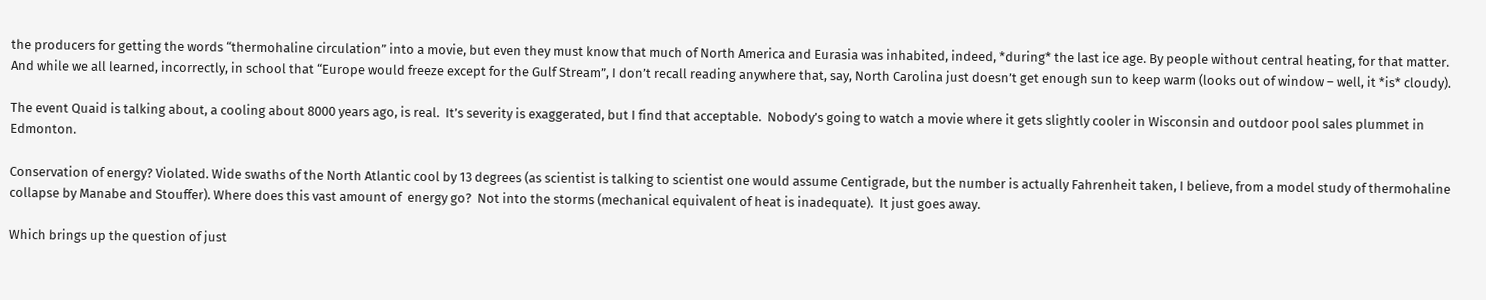the producers for getting the words “thermohaline circulation” into a movie, but even they must know that much of North America and Eurasia was inhabited, indeed, *during* the last ice age. By people without central heating, for that matter. And while we all learned, incorrectly, in school that “Europe would freeze except for the Gulf Stream”, I don’t recall reading anywhere that, say, North Carolina just doesn’t get enough sun to keep warm (looks out of window – well, it *is* cloudy).

The event Quaid is talking about, a cooling about 8000 years ago, is real.  It’s severity is exaggerated, but I find that acceptable.  Nobody’s going to watch a movie where it gets slightly cooler in Wisconsin and outdoor pool sales plummet in Edmonton.

Conservation of energy? Violated. Wide swaths of the North Atlantic cool by 13 degrees (as scientist is talking to scientist one would assume Centigrade, but the number is actually Fahrenheit taken, I believe, from a model study of thermohaline collapse by Manabe and Stouffer). Where does this vast amount of  energy go?  Not into the storms (mechanical equivalent of heat is inadequate).  It just goes away.

Which brings up the question of just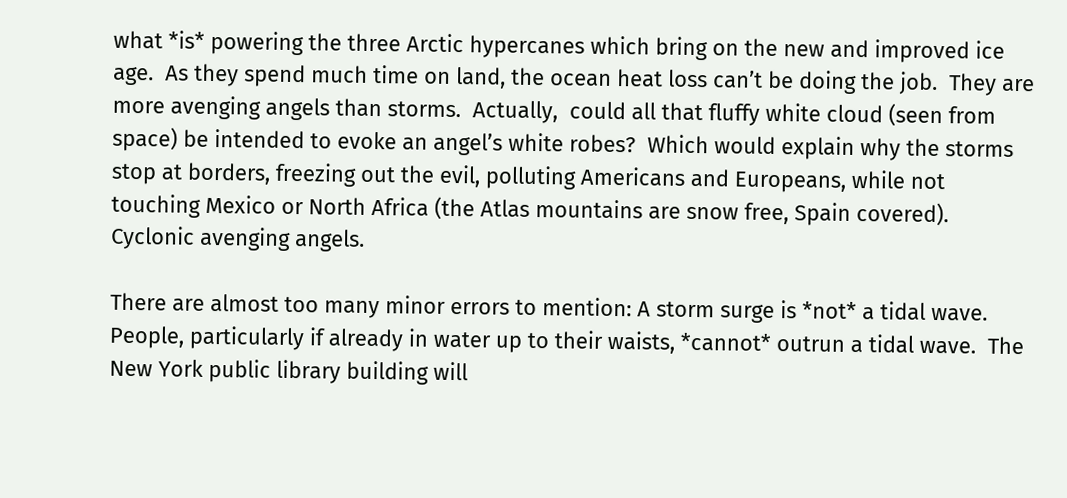what *is* powering the three Arctic hypercanes which bring on the new and improved ice age.  As they spend much time on land, the ocean heat loss can’t be doing the job.  They are more avenging angels than storms.  Actually,  could all that fluffy white cloud (seen from space) be intended to evoke an angel’s white robes?  Which would explain why the storms stop at borders, freezing out the evil, polluting Americans and Europeans, while not touching Mexico or North Africa (the Atlas mountains are snow free, Spain covered).  Cyclonic avenging angels.

There are almost too many minor errors to mention: A storm surge is *not* a tidal wave.  People, particularly if already in water up to their waists, *cannot* outrun a tidal wave.  The New York public library building will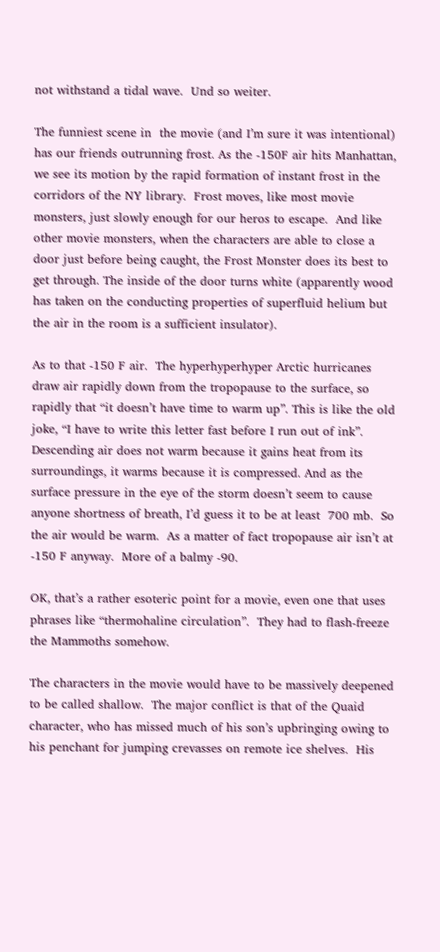not withstand a tidal wave.  Und so weiter.

The funniest scene in  the movie (and I’m sure it was intentional) has our friends outrunning frost. As the -150F air hits Manhattan, we see its motion by the rapid formation of instant frost in the corridors of the NY library.  Frost moves, like most movie monsters, just slowly enough for our heros to escape.  And like other movie monsters, when the characters are able to close a door just before being caught, the Frost Monster does its best to get through. The inside of the door turns white (apparently wood has taken on the conducting properties of superfluid helium but the air in the room is a sufficient insulator).

As to that -150 F air.  The hyperhyperhyper Arctic hurricanes draw air rapidly down from the tropopause to the surface, so rapidly that “it doesn’t have time to warm up”. This is like the old joke, “I have to write this letter fast before I run out of ink”.  Descending air does not warm because it gains heat from its surroundings, it warms because it is compressed. And as the surface pressure in the eye of the storm doesn’t seem to cause anyone shortness of breath, I’d guess it to be at least  700 mb.  So the air would be warm.  As a matter of fact tropopause air isn’t at -150 F anyway.  More of a balmy -90.

OK, that’s a rather esoteric point for a movie, even one that uses phrases like “thermohaline circulation”.  They had to flash-freeze the Mammoths somehow.

The characters in the movie would have to be massively deepened to be called shallow.  The major conflict is that of the Quaid character, who has missed much of his son’s upbringing owing to his penchant for jumping crevasses on remote ice shelves.  His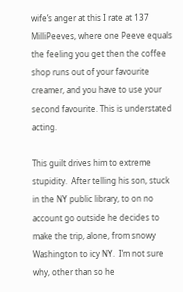wife’s anger at this I rate at 137 MilliPeeves, where one Peeve equals the feeling you get then the coffee shop runs out of your favourite creamer, and you have to use your second favourite. This is understated acting.

This guilt drives him to extreme stupidity.  After telling his son, stuck in the NY public library, to on no account go outside he decides to make the trip, alone, from snowy Washington to icy NY.  I’m not sure why, other than so he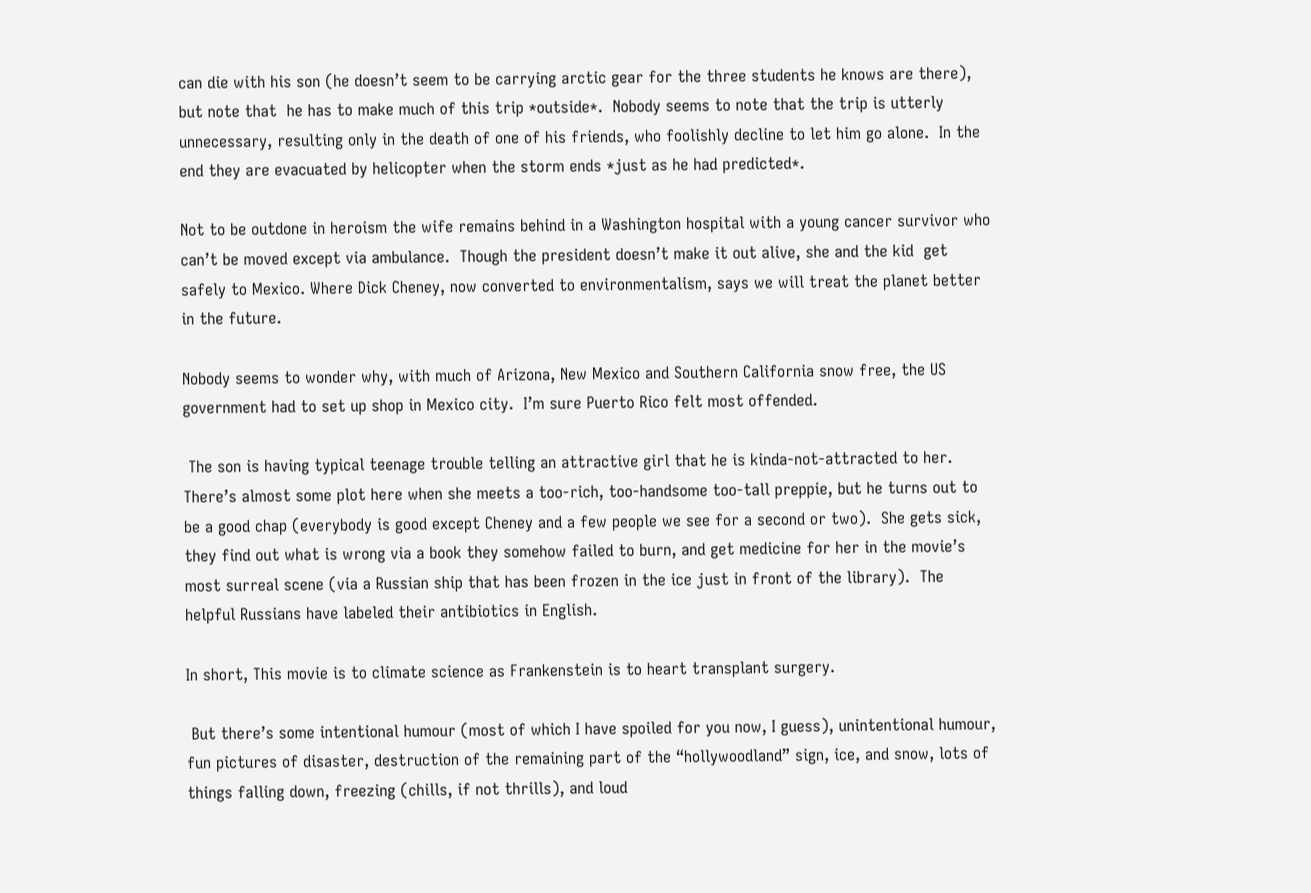can die with his son (he doesn’t seem to be carrying arctic gear for the three students he knows are there), but note that  he has to make much of this trip *outside*.  Nobody seems to note that the trip is utterly unnecessary, resulting only in the death of one of his friends, who foolishly decline to let him go alone.  In the end they are evacuated by helicopter when the storm ends *just as he had predicted*.

Not to be outdone in heroism the wife remains behind in a Washington hospital with a young cancer survivor who can’t be moved except via ambulance.  Though the president doesn’t make it out alive, she and the kid  get safely to Mexico. Where Dick Cheney, now converted to environmentalism, says we will treat the planet better in the future.

Nobody seems to wonder why, with much of Arizona, New Mexico and Southern California snow free, the US government had to set up shop in Mexico city.  I’m sure Puerto Rico felt most offended.

 The son is having typical teenage trouble telling an attractive girl that he is kinda-not-attracted to her. There’s almost some plot here when she meets a too-rich, too-handsome too-tall preppie, but he turns out to be a good chap (everybody is good except Cheney and a few people we see for a second or two).  She gets sick, they find out what is wrong via a book they somehow failed to burn, and get medicine for her in the movie’s most surreal scene (via a Russian ship that has been frozen in the ice just in front of the library).  The helpful Russians have labeled their antibiotics in English.

In short, This movie is to climate science as Frankenstein is to heart transplant surgery.

 But there’s some intentional humour (most of which I have spoiled for you now, I guess), unintentional humour, fun pictures of disaster, destruction of the remaining part of the “hollywoodland” sign, ice, and snow, lots of things falling down, freezing (chills, if not thrills), and loud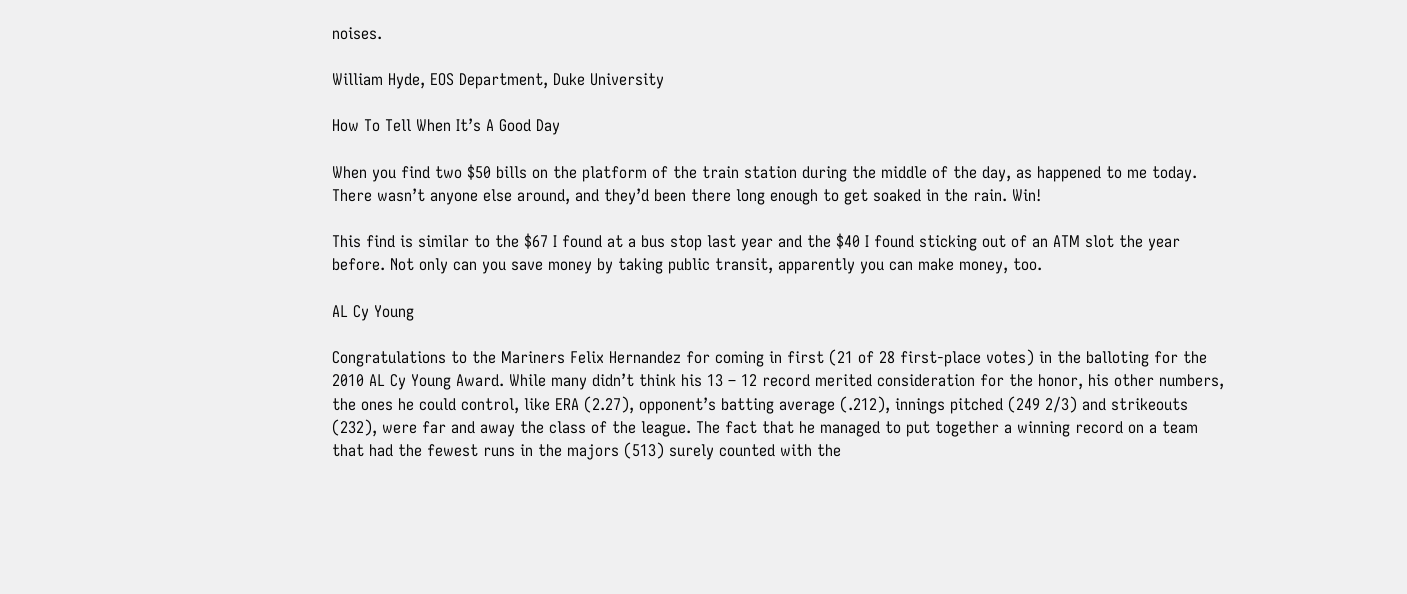noises.

William Hyde, EOS Department, Duke University

How To Tell When It’s A Good Day

When you find two $50 bills on the platform of the train station during the middle of the day, as happened to me today. There wasn’t anyone else around, and they’d been there long enough to get soaked in the rain. Win!

This find is similar to the $67 I found at a bus stop last year and the $40 I found sticking out of an ATM slot the year before. Not only can you save money by taking public transit, apparently you can make money, too.

AL Cy Young

Congratulations to the Mariners Felix Hernandez for coming in first (21 of 28 first-place votes) in the balloting for the 2010 AL Cy Young Award. While many didn’t think his 13 – 12 record merited consideration for the honor, his other numbers, the ones he could control, like ERA (2.27), opponent’s batting average (.212), innings pitched (249 2/3) and strikeouts (232), were far and away the class of the league. The fact that he managed to put together a winning record on a team that had the fewest runs in the majors (513) surely counted with the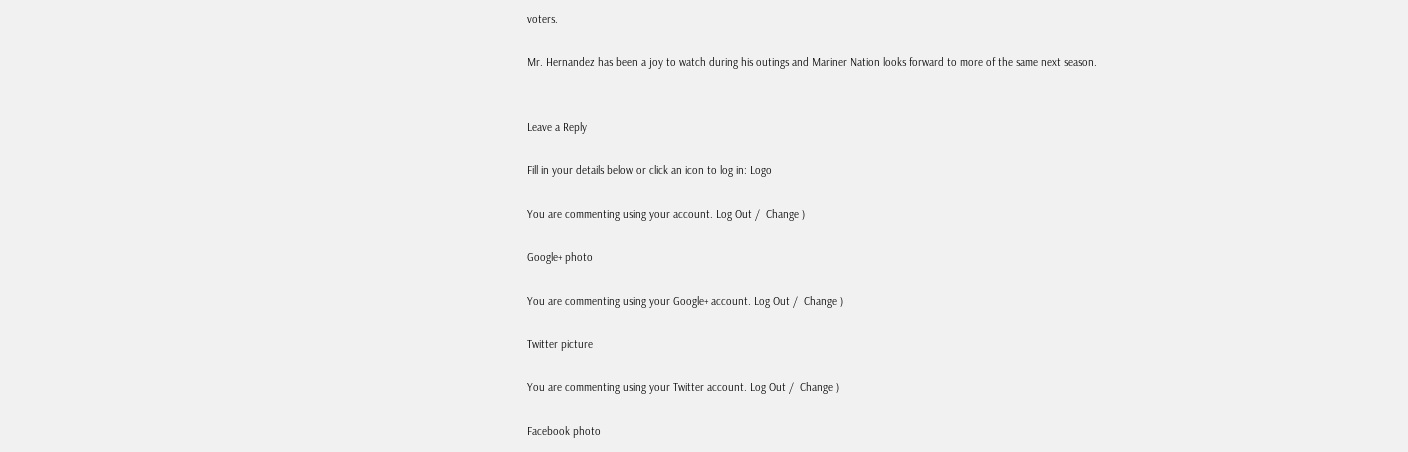voters.

Mr. Hernandez has been a joy to watch during his outings and Mariner Nation looks forward to more of the same next season.


Leave a Reply

Fill in your details below or click an icon to log in: Logo

You are commenting using your account. Log Out /  Change )

Google+ photo

You are commenting using your Google+ account. Log Out /  Change )

Twitter picture

You are commenting using your Twitter account. Log Out /  Change )

Facebook photo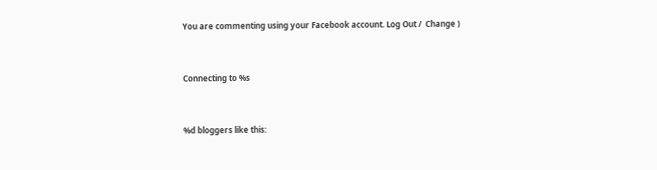You are commenting using your Facebook account. Log Out /  Change )


Connecting to %s


%d bloggers like this: